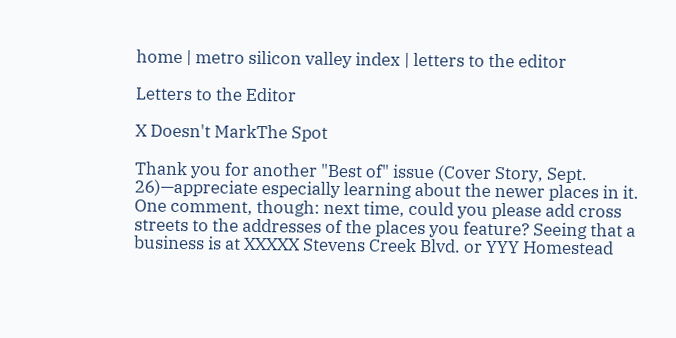home | metro silicon valley index | letters to the editor

Letters to the Editor

X Doesn't MarkThe Spot

Thank you for another "Best of" issue (Cover Story, Sept. 26)—appreciate especially learning about the newer places in it. One comment, though: next time, could you please add cross streets to the addresses of the places you feature? Seeing that a business is at XXXXX Stevens Creek Blvd. or YYY Homestead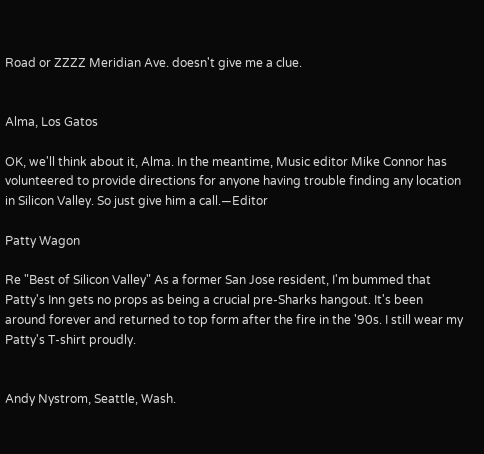Road or ZZZZ Meridian Ave. doesn't give me a clue.


Alma, Los Gatos

OK, we'll think about it, Alma. In the meantime, Music editor Mike Connor has volunteered to provide directions for anyone having trouble finding any location in Silicon Valley. So just give him a call.—Editor

Patty Wagon

Re "Best of Silicon Valley" As a former San Jose resident, I'm bummed that Patty's Inn gets no props as being a crucial pre-Sharks hangout. It's been around forever and returned to top form after the fire in the '90s. I still wear my Patty's T-shirt proudly.


Andy Nystrom, Seattle, Wash.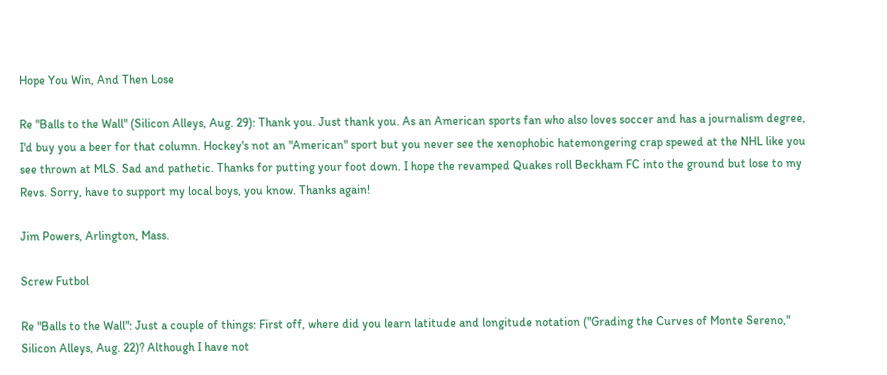Hope You Win, And Then Lose

Re "Balls to the Wall" (Silicon Alleys, Aug. 29): Thank you. Just thank you. As an American sports fan who also loves soccer and has a journalism degree, I'd buy you a beer for that column. Hockey's not an "American" sport but you never see the xenophobic hatemongering crap spewed at the NHL like you see thrown at MLS. Sad and pathetic. Thanks for putting your foot down. I hope the revamped Quakes roll Beckham FC into the ground but lose to my Revs. Sorry, have to support my local boys, you know. Thanks again!

Jim Powers, Arlington, Mass.

Screw Futbol

Re "Balls to the Wall": Just a couple of things: First off, where did you learn latitude and longitude notation ("Grading the Curves of Monte Sereno," Silicon Alleys, Aug. 22)? Although I have not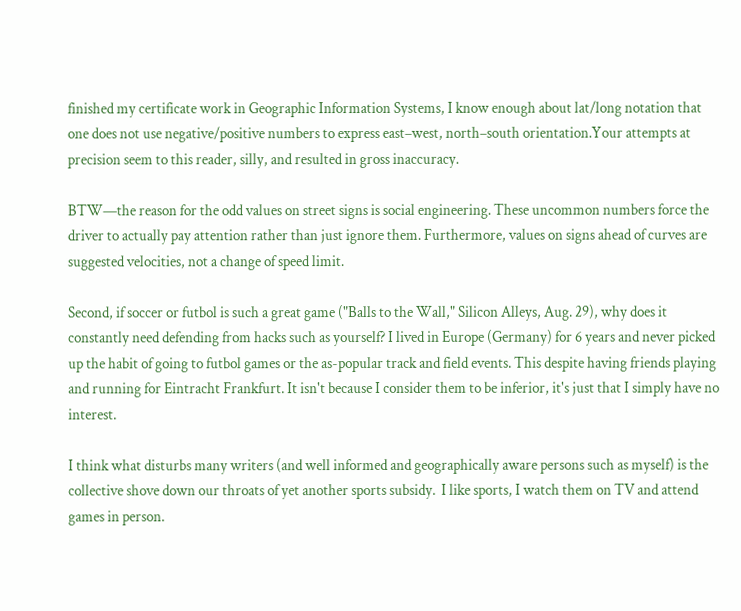finished my certificate work in Geographic Information Systems, I know enough about lat/long notation that one does not use negative/positive numbers to express east–west, north–south orientation.Your attempts at precision seem to this reader, silly, and resulted in gross inaccuracy.

BTW—the reason for the odd values on street signs is social engineering. These uncommon numbers force the driver to actually pay attention rather than just ignore them. Furthermore, values on signs ahead of curves are suggested velocities, not a change of speed limit.

Second, if soccer or futbol is such a great game ("Balls to the Wall," Silicon Alleys, Aug. 29), why does it constantly need defending from hacks such as yourself? I lived in Europe (Germany) for 6 years and never picked up the habit of going to futbol games or the as-popular track and field events. This despite having friends playing and running for Eintracht Frankfurt. It isn't because I consider them to be inferior, it's just that I simply have no interest.

I think what disturbs many writers (and well informed and geographically aware persons such as myself) is the collective shove down our throats of yet another sports subsidy.  I like sports, I watch them on TV and attend games in person.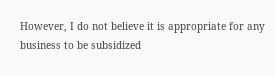However, I do not believe it is appropriate for any business to be subsidized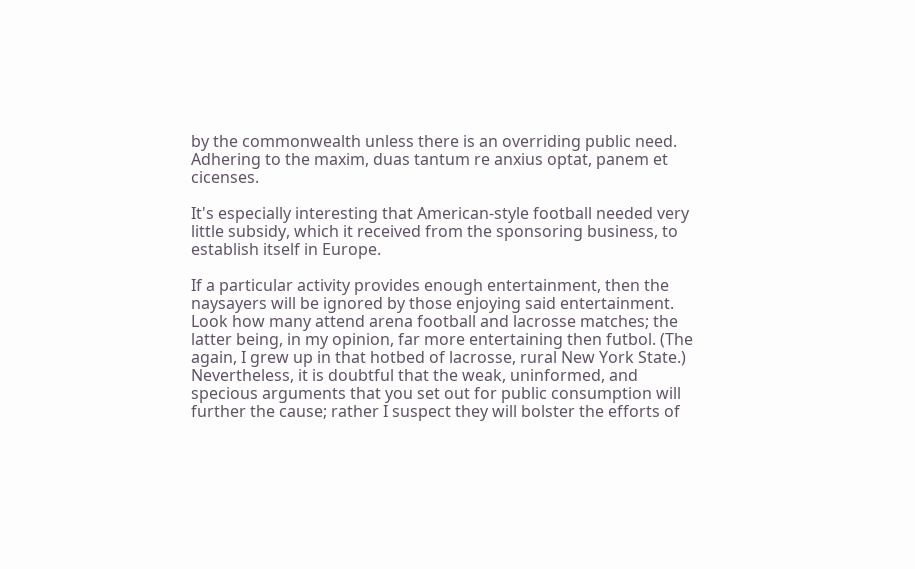by the commonwealth unless there is an overriding public need. Adhering to the maxim, duas tantum re anxius optat, panem et cicenses.

It's especially interesting that American-style football needed very little subsidy, which it received from the sponsoring business, to establish itself in Europe.

If a particular activity provides enough entertainment, then the naysayers will be ignored by those enjoying said entertainment.  Look how many attend arena football and lacrosse matches; the latter being, in my opinion, far more entertaining then futbol. (The again, I grew up in that hotbed of lacrosse, rural New York State.) Nevertheless, it is doubtful that the weak, uninformed, and specious arguments that you set out for public consumption will further the cause; rather I suspect they will bolster the efforts of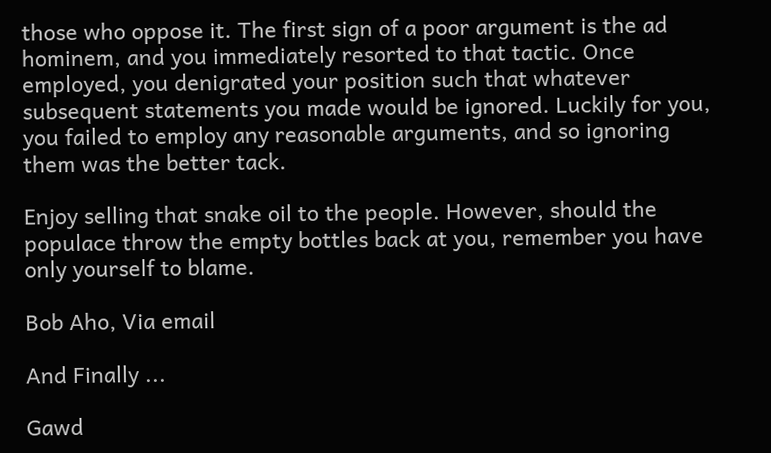those who oppose it. The first sign of a poor argument is the ad hominem, and you immediately resorted to that tactic. Once employed, you denigrated your position such that whatever subsequent statements you made would be ignored. Luckily for you, you failed to employ any reasonable arguments, and so ignoring them was the better tack.

Enjoy selling that snake oil to the people. However, should the populace throw the empty bottles back at you, remember you have only yourself to blame.

Bob Aho, Via email

And Finally ...

Gawd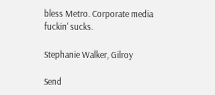bless Metro. Corporate media fuckin' sucks.

Stephanie Walker, Gilroy

Send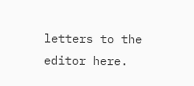letters to the editor here.